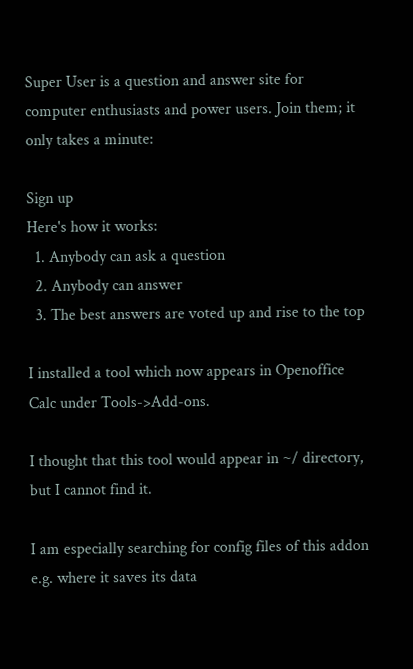Super User is a question and answer site for computer enthusiasts and power users. Join them; it only takes a minute:

Sign up
Here's how it works:
  1. Anybody can ask a question
  2. Anybody can answer
  3. The best answers are voted up and rise to the top

I installed a tool which now appears in Openoffice Calc under Tools->Add-ons.

I thought that this tool would appear in ~/ directory, but I cannot find it.

I am especially searching for config files of this addon e.g. where it saves its data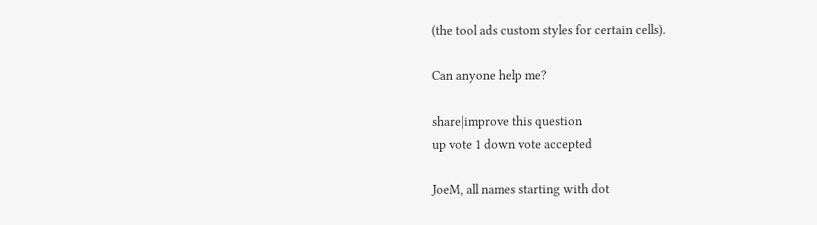(the tool ads custom styles for certain cells).

Can anyone help me?

share|improve this question
up vote 1 down vote accepted

JoeM, all names starting with dot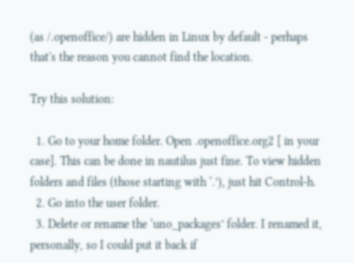(as /.openoffice/) are hidden in Linux by default - perhaps that's the reason you cannot find the location.

Try this solution:

  1. Go to your home folder. Open .openoffice.org2 [ in your case]. This can be done in nautilus just fine. To view hidden folders and files (those starting with ‘.’), just hit Control-h.
  2. Go into the user folder.
  3. Delete or rename the ‘uno_packages’ folder. I renamed it, personally, so I could put it back if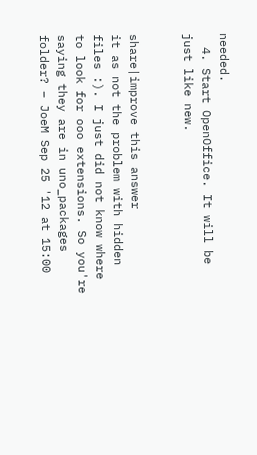needed.
  4. Start OpenOffice. It will be just like new.


share|improve this answer
it as not the problem with hidden files :). I just did not know where to look for ooo extensions. So you're saying they are in uno_packages folder? – JoeM Sep 25 '12 at 15:00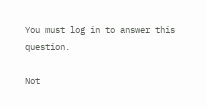You must log in to answer this question.

Not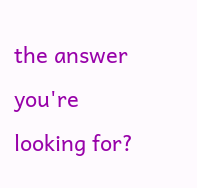the answer you're looking for?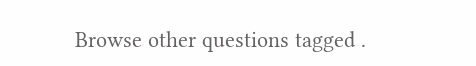Browse other questions tagged .